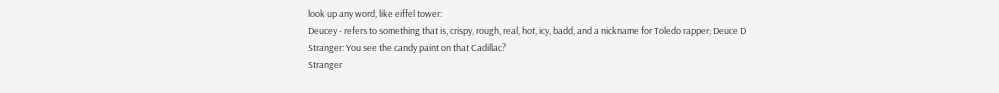look up any word, like eiffel tower:
Deucey - refers to something that is, crispy, rough, real, hot, icy, badd, and a nickname for Toledo rapper; Deuce D
Stranger: You see the candy paint on that Cadillac?
Stranger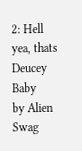2: Hell yea, thats Deucey Baby
by Alien Swag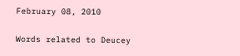February 08, 2010

Words related to Deucey